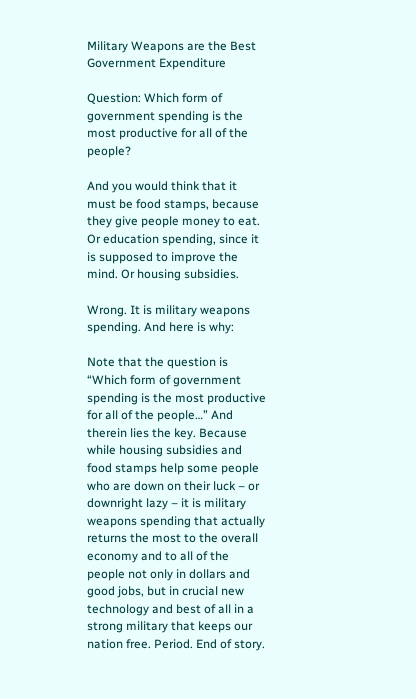Military Weapons are the Best Government Expenditure

Question: Which form of government spending is the most productive for all of the people?

And you would think that it must be food stamps, because they give people money to eat. Or education spending, since it is supposed to improve the mind. Or housing subsidies.

Wrong. It is military weapons spending. And here is why:

Note that the question is “Which form of government spending is the most productive for all of the people…” And therein lies the key. Because while housing subsidies and food stamps help some people who are down on their luck – or downright lazy – it is military weapons spending that actually returns the most to the overall economy and to all of the people not only in dollars and good jobs, but in crucial new technology and best of all in a strong military that keeps our nation free. Period. End of story.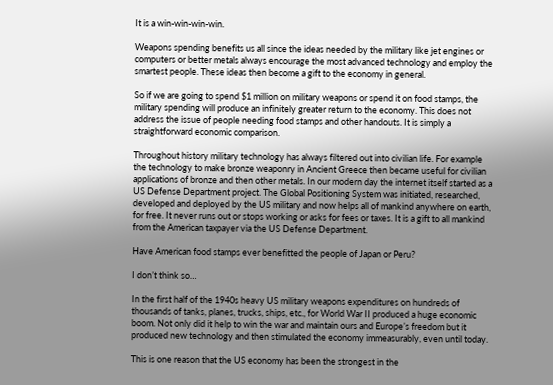It is a win-win-win-win.

Weapons spending benefits us all since the ideas needed by the military like jet engines or computers or better metals always encourage the most advanced technology and employ the smartest people. These ideas then become a gift to the economy in general.

So if we are going to spend $1 million on military weapons or spend it on food stamps, the military spending will produce an infinitely greater return to the economy. This does not address the issue of people needing food stamps and other handouts. It is simply a straightforward economic comparison.

Throughout history military technology has always filtered out into civilian life. For example the technology to make bronze weaponry in Ancient Greece then became useful for civilian applications of bronze and then other metals. In our modern day the internet itself started as a US Defense Department project. The Global Positioning System was initiated, researched, developed and deployed by the US military and now helps all of mankind anywhere on earth, for free. It never runs out or stops working or asks for fees or taxes. It is a gift to all mankind from the American taxpayer via the US Defense Department.

Have American food stamps ever benefitted the people of Japan or Peru?

I don’t think so…

In the first half of the 1940s heavy US military weapons expenditures on hundreds of thousands of tanks, planes, trucks, ships, etc., for World War II produced a huge economic boom. Not only did it help to win the war and maintain ours and Europe’s freedom but it produced new technology and then stimulated the economy immeasurably, even until today.

This is one reason that the US economy has been the strongest in the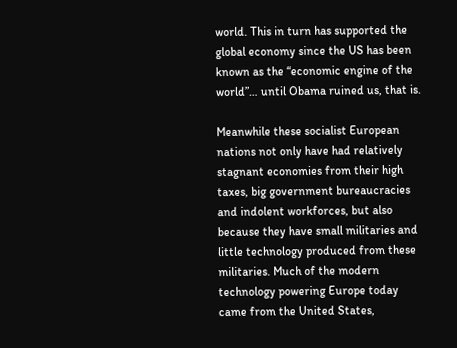world. This in turn has supported the global economy since the US has been known as the “economic engine of the world”… until Obama ruined us, that is.

Meanwhile these socialist European nations not only have had relatively stagnant economies from their high taxes, big government bureaucracies and indolent workforces, but also because they have small militaries and little technology produced from these militaries. Much of the modern technology powering Europe today came from the United States,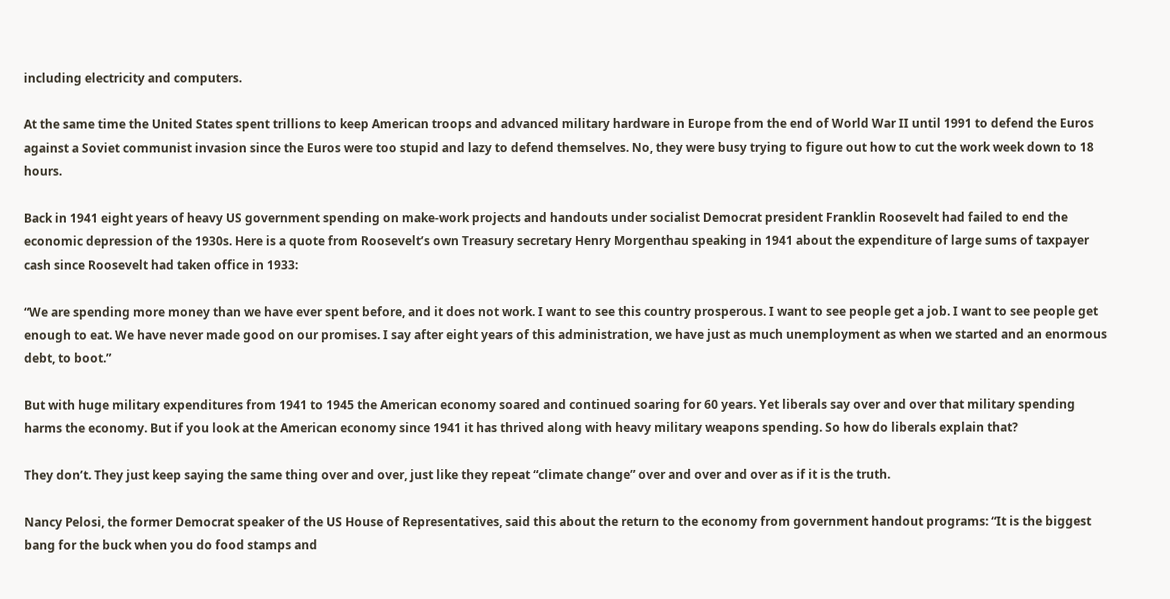including electricity and computers.

At the same time the United States spent trillions to keep American troops and advanced military hardware in Europe from the end of World War II until 1991 to defend the Euros against a Soviet communist invasion since the Euros were too stupid and lazy to defend themselves. No, they were busy trying to figure out how to cut the work week down to 18 hours.

Back in 1941 eight years of heavy US government spending on make-work projects and handouts under socialist Democrat president Franklin Roosevelt had failed to end the economic depression of the 1930s. Here is a quote from Roosevelt’s own Treasury secretary Henry Morgenthau speaking in 1941 about the expenditure of large sums of taxpayer cash since Roosevelt had taken office in 1933:

“We are spending more money than we have ever spent before, and it does not work. I want to see this country prosperous. I want to see people get a job. I want to see people get enough to eat. We have never made good on our promises. I say after eight years of this administration, we have just as much unemployment as when we started and an enormous debt, to boot.”

But with huge military expenditures from 1941 to 1945 the American economy soared and continued soaring for 60 years. Yet liberals say over and over that military spending harms the economy. But if you look at the American economy since 1941 it has thrived along with heavy military weapons spending. So how do liberals explain that?

They don’t. They just keep saying the same thing over and over, just like they repeat “climate change” over and over and over as if it is the truth.

Nancy Pelosi, the former Democrat speaker of the US House of Representatives, said this about the return to the economy from government handout programs: “It is the biggest bang for the buck when you do food stamps and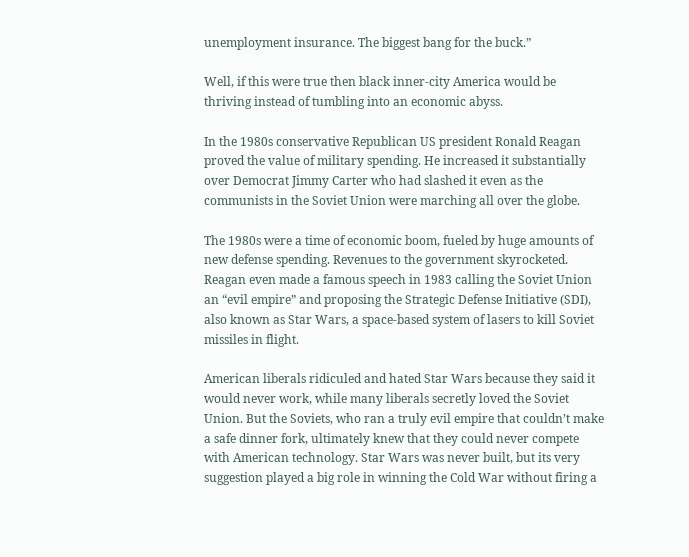unemployment insurance. The biggest bang for the buck.”

Well, if this were true then black inner-city America would be thriving instead of tumbling into an economic abyss.

In the 1980s conservative Republican US president Ronald Reagan proved the value of military spending. He increased it substantially over Democrat Jimmy Carter who had slashed it even as the communists in the Soviet Union were marching all over the globe.

The 1980s were a time of economic boom, fueled by huge amounts of new defense spending. Revenues to the government skyrocketed. Reagan even made a famous speech in 1983 calling the Soviet Union an “evil empire” and proposing the Strategic Defense Initiative (SDI), also known as Star Wars, a space-based system of lasers to kill Soviet missiles in flight.

American liberals ridiculed and hated Star Wars because they said it would never work, while many liberals secretly loved the Soviet Union. But the Soviets, who ran a truly evil empire that couldn’t make a safe dinner fork, ultimately knew that they could never compete with American technology. Star Wars was never built, but its very suggestion played a big role in winning the Cold War without firing a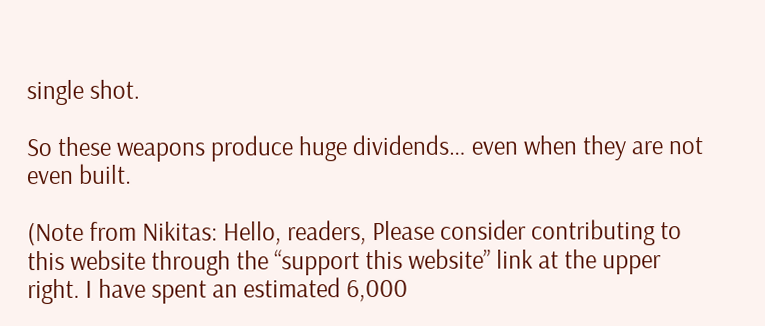single shot.

So these weapons produce huge dividends… even when they are not even built.

(Note from Nikitas: Hello, readers, Please consider contributing to this website through the “support this website” link at the upper right. I have spent an estimated 6,000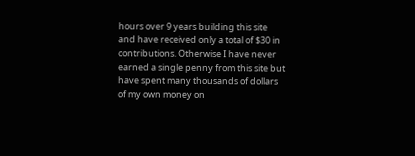hours over 9 years building this site and have received only a total of $30 in contributions. Otherwise I have never earned a single penny from this site but have spent many thousands of dollars of my own money on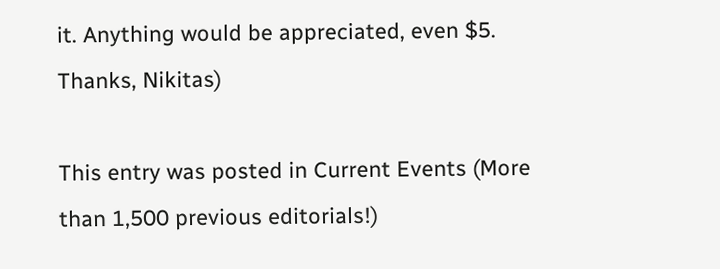it. Anything would be appreciated, even $5. Thanks, Nikitas)

This entry was posted in Current Events (More than 1,500 previous editorials!)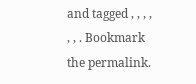and tagged , , , , , , . Bookmark the permalink.